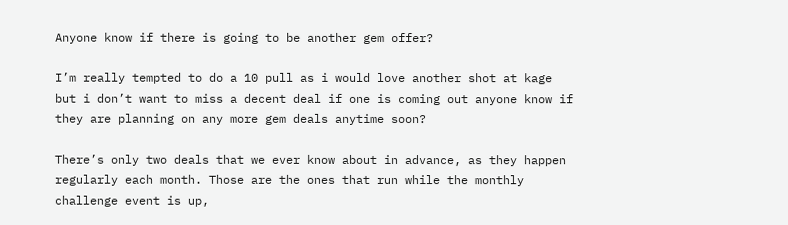Anyone know if there is going to be another gem offer?

I’m really tempted to do a 10 pull as i would love another shot at kage but i don’t want to miss a decent deal if one is coming out anyone know if they are planning on any more gem deals anytime soon?

There’s only two deals that we ever know about in advance, as they happen regularly each month. Those are the ones that run while the monthly challenge event is up,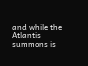and while the Atlantis summons is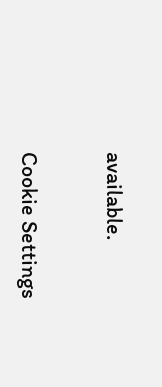available.


Cookie Settings